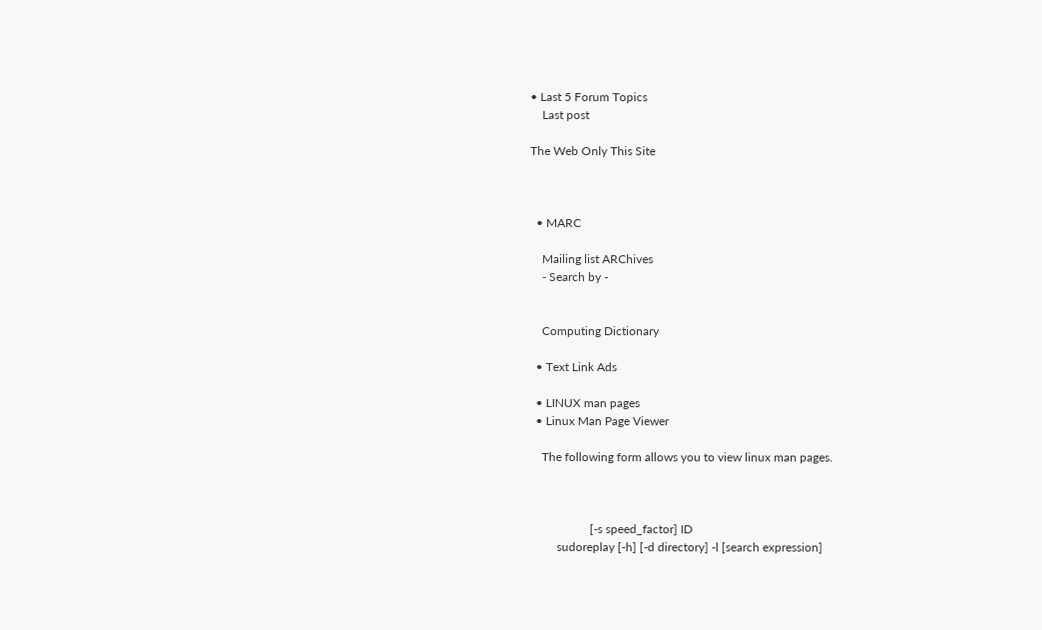• Last 5 Forum Topics
    Last post

The Web Only This Site



  • MARC

    Mailing list ARChives
    - Search by -


    Computing Dictionary

  • Text Link Ads

  • LINUX man pages
  • Linux Man Page Viewer

    The following form allows you to view linux man pages.



                    [-s speed_factor] ID
         sudoreplay [-h] [-d directory] -l [search expression]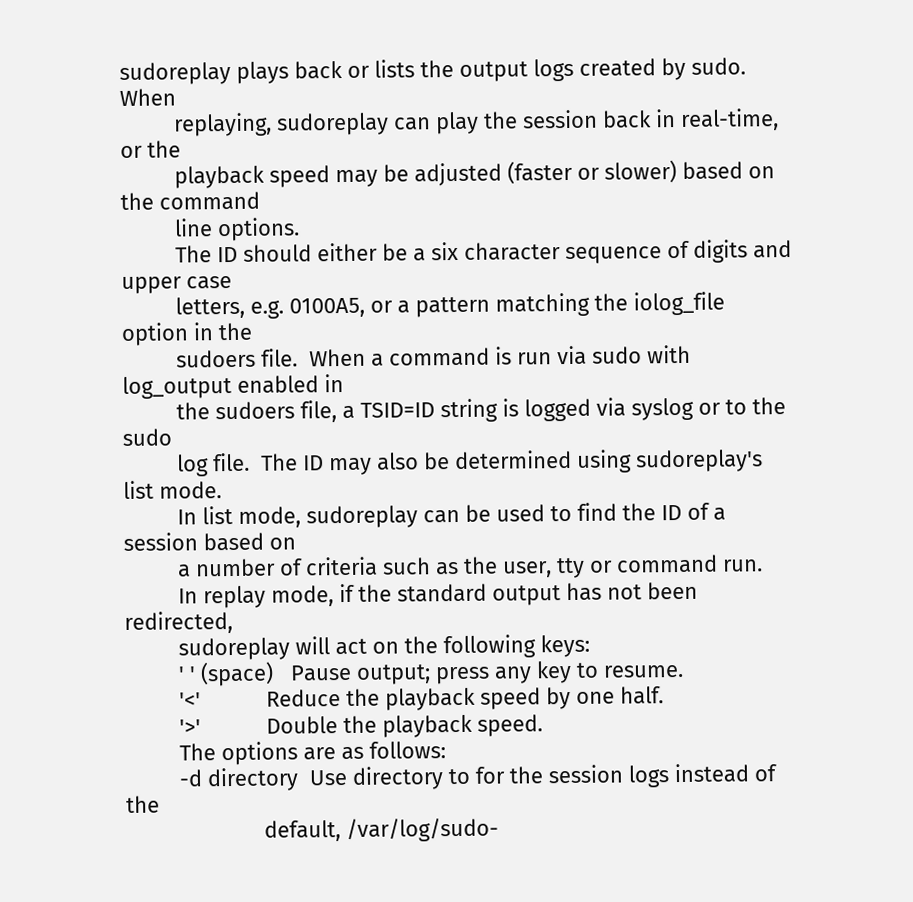sudoreplay plays back or lists the output logs created by sudo.  When
         replaying, sudoreplay can play the session back in real-time, or the
         playback speed may be adjusted (faster or slower) based on the command
         line options.
         The ID should either be a six character sequence of digits and upper case
         letters, e.g. 0100A5, or a pattern matching the iolog_file option in the
         sudoers file.  When a command is run via sudo with log_output enabled in
         the sudoers file, a TSID=ID string is logged via syslog or to the sudo
         log file.  The ID may also be determined using sudoreplay's list mode.
         In list mode, sudoreplay can be used to find the ID of a session based on
         a number of criteria such as the user, tty or command run.
         In replay mode, if the standard output has not been redirected,
         sudoreplay will act on the following keys:
         ' ' (space)   Pause output; press any key to resume.
         '<'           Reduce the playback speed by one half.
         '>'           Double the playback speed.
         The options are as follows:
         -d directory  Use directory to for the session logs instead of the
                       default, /var/log/sudo-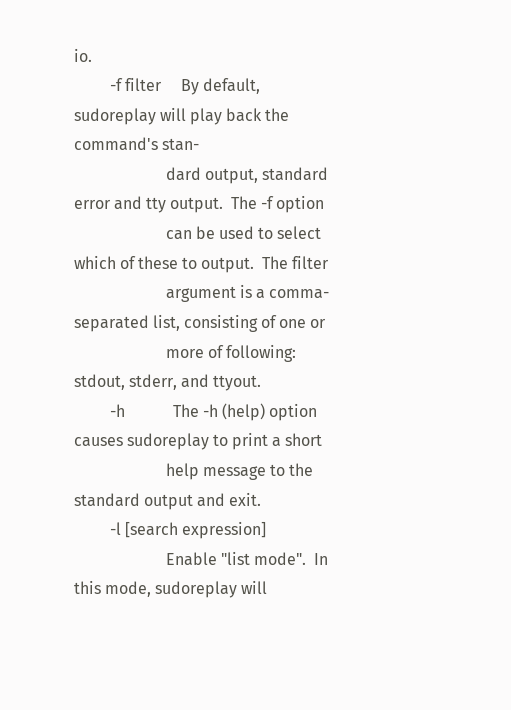io.
         -f filter     By default, sudoreplay will play back the command's stan-
                       dard output, standard error and tty output.  The -f option
                       can be used to select which of these to output.  The filter
                       argument is a comma-separated list, consisting of one or
                       more of following: stdout, stderr, and ttyout.
         -h            The -h (help) option causes sudoreplay to print a short
                       help message to the standard output and exit.
         -l [search expression]
                       Enable "list mode".  In this mode, sudoreplay will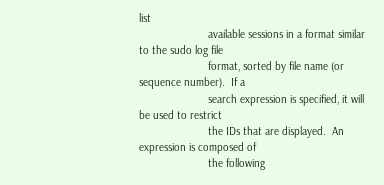list
                       available sessions in a format similar to the sudo log file
                       format, sorted by file name (or sequence number).  If a
                       search expression is specified, it will be used to restrict
                       the IDs that are displayed.  An expression is composed of
                       the following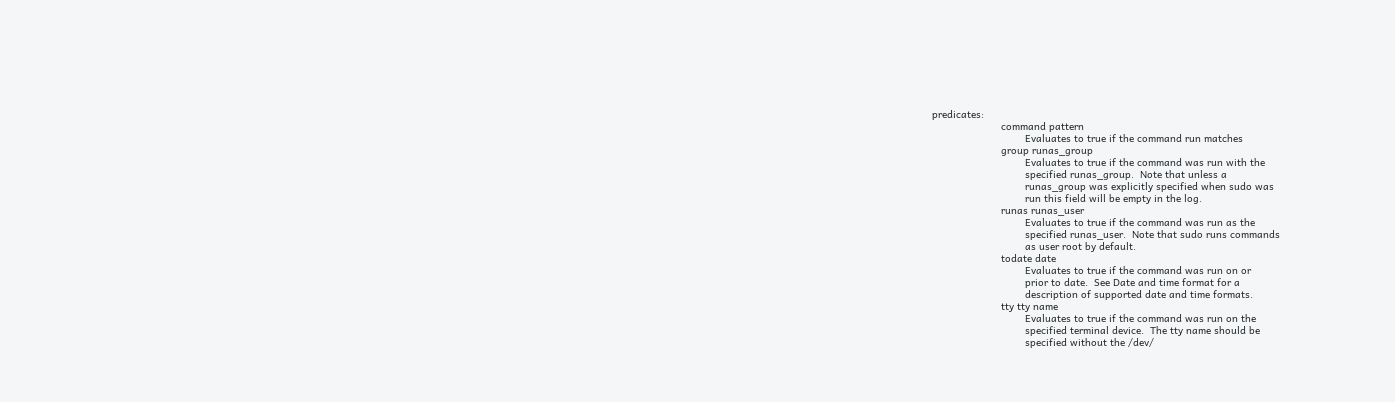predicates:
                       command pattern
                               Evaluates to true if the command run matches
                       group runas_group
                               Evaluates to true if the command was run with the
                               specified runas_group.  Note that unless a
                               runas_group was explicitly specified when sudo was
                               run this field will be empty in the log.
                       runas runas_user
                               Evaluates to true if the command was run as the
                               specified runas_user.  Note that sudo runs commands
                               as user root by default.
                       todate date
                               Evaluates to true if the command was run on or
                               prior to date.  See Date and time format for a
                               description of supported date and time formats.
                       tty tty name
                               Evaluates to true if the command was run on the
                               specified terminal device.  The tty name should be
                               specified without the /dev/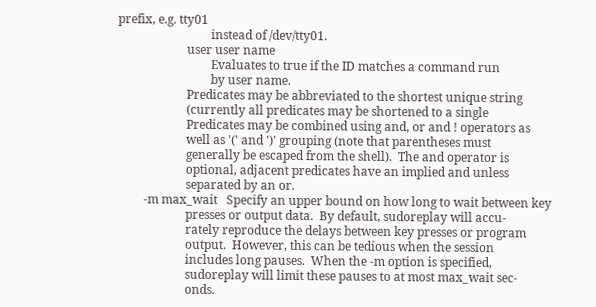prefix, e.g. tty01
                               instead of /dev/tty01.
                       user user name
                               Evaluates to true if the ID matches a command run
                               by user name.
                       Predicates may be abbreviated to the shortest unique string
                       (currently all predicates may be shortened to a single
                       Predicates may be combined using and, or and ! operators as
                       well as '(' and ')' grouping (note that parentheses must
                       generally be escaped from the shell).  The and operator is
                       optional, adjacent predicates have an implied and unless
                       separated by an or.
         -m max_wait   Specify an upper bound on how long to wait between key
                       presses or output data.  By default, sudoreplay will accu-
                       rately reproduce the delays between key presses or program
                       output.  However, this can be tedious when the session
                       includes long pauses.  When the -m option is specified,
                       sudoreplay will limit these pauses to at most max_wait sec-
                       onds.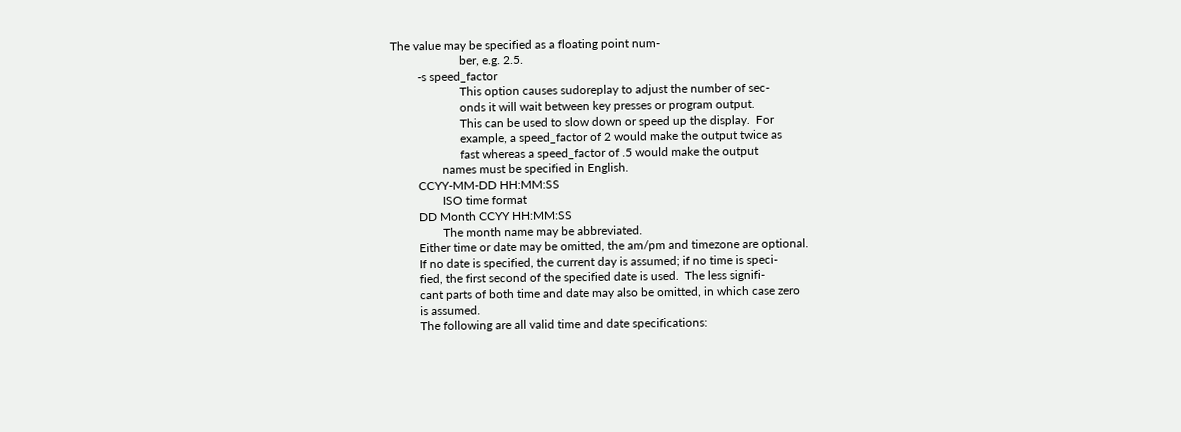The value may be specified as a floating point num-
                       ber, e.g. 2.5.
         -s speed_factor
                       This option causes sudoreplay to adjust the number of sec-
                       onds it will wait between key presses or program output.
                       This can be used to slow down or speed up the display.  For
                       example, a speed_factor of 2 would make the output twice as
                       fast whereas a speed_factor of .5 would make the output
                 names must be specified in English.
         CCYY-MM-DD HH:MM:SS
                 ISO time format
         DD Month CCYY HH:MM:SS
                 The month name may be abbreviated.
         Either time or date may be omitted, the am/pm and timezone are optional.
         If no date is specified, the current day is assumed; if no time is speci-
         fied, the first second of the specified date is used.  The less signifi-
         cant parts of both time and date may also be omitted, in which case zero
         is assumed.
         The following are all valid time and date specifications: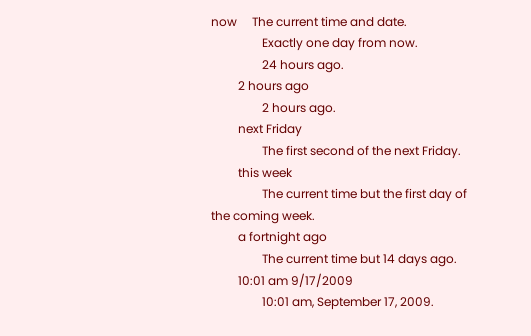now     The current time and date.
                 Exactly one day from now.
                 24 hours ago.
         2 hours ago
                 2 hours ago.
         next Friday
                 The first second of the next Friday.
         this week
                 The current time but the first day of the coming week.
         a fortnight ago
                 The current time but 14 days ago.
         10:01 am 9/17/2009
                 10:01 am, September 17, 2009.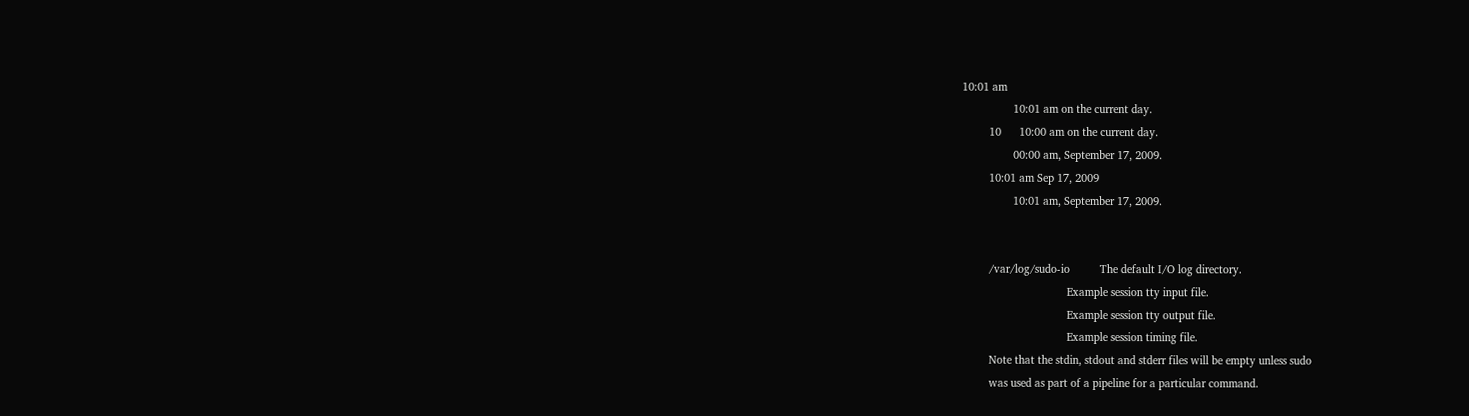10:01 am
                 10:01 am on the current day.
         10      10:00 am on the current day.
                 00:00 am, September 17, 2009.
         10:01 am Sep 17, 2009
                 10:01 am, September 17, 2009.


         /var/log/sudo-io          The default I/O log directory.
                                   Example session tty input file.
                                   Example session tty output file.
                                   Example session timing file.
         Note that the stdin, stdout and stderr files will be empty unless sudo
         was used as part of a pipeline for a particular command.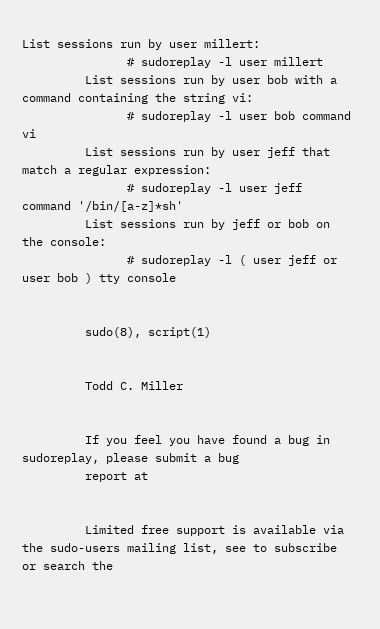List sessions run by user millert:
               # sudoreplay -l user millert
         List sessions run by user bob with a command containing the string vi:
               # sudoreplay -l user bob command vi
         List sessions run by user jeff that match a regular expression:
               # sudoreplay -l user jeff command '/bin/[a-z]*sh'
         List sessions run by jeff or bob on the console:
               # sudoreplay -l ( user jeff or user bob ) tty console


         sudo(8), script(1)


         Todd C. Miller


         If you feel you have found a bug in sudoreplay, please submit a bug
         report at


         Limited free support is available via the sudo-users mailing list, see to subscribe or search the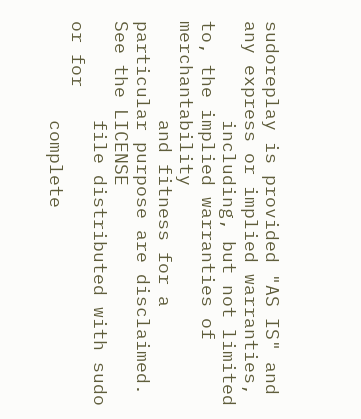sudoreplay is provided "AS IS" and any express or implied warranties,
         including, but not limited to, the implied warranties of merchantability
         and fitness for a particular purpose are disclaimed.  See the LICENSE
         file distributed with sudo or for
         complete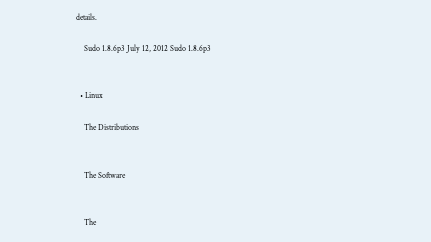details.

    Sudo 1.8.6p3 July 12, 2012 Sudo 1.8.6p3


  • Linux

    The Distributions


    The Software


    The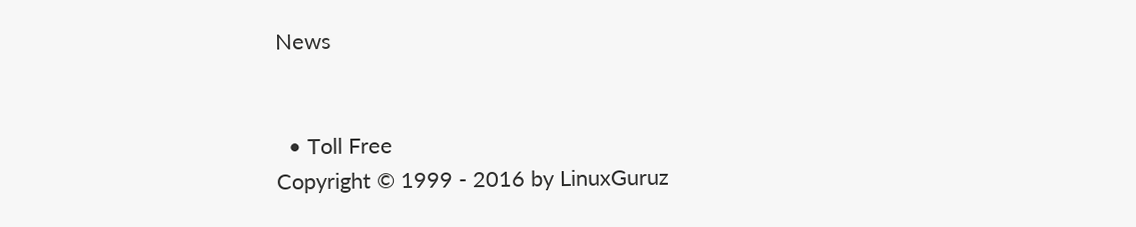News


  • Toll Free
Copyright © 1999 - 2016 by LinuxGuruz